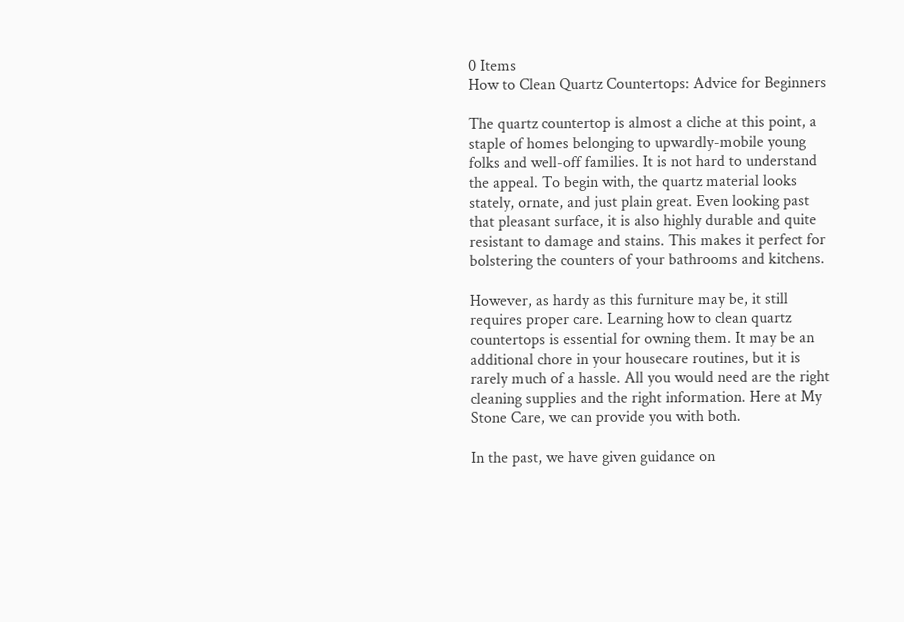0 Items
How to Clean Quartz Countertops: Advice for Beginners

The quartz countertop is almost a cliche at this point, a staple of homes belonging to upwardly-mobile young folks and well-off families. It is not hard to understand the appeal. To begin with, the quartz material looks stately, ornate, and just plain great. Even looking past that pleasant surface, it is also highly durable and quite resistant to damage and stains. This makes it perfect for bolstering the counters of your bathrooms and kitchens.

However, as hardy as this furniture may be, it still requires proper care. Learning how to clean quartz countertops is essential for owning them. It may be an additional chore in your housecare routines, but it is rarely much of a hassle. All you would need are the right cleaning supplies and the right information. Here at My Stone Care, we can provide you with both.

In the past, we have given guidance on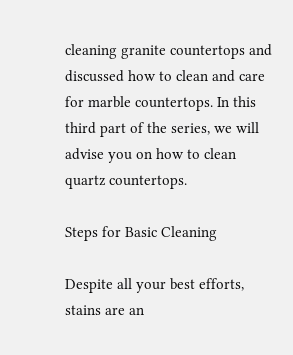cleaning granite countertops and discussed how to clean and care for marble countertops. In this third part of the series, we will advise you on how to clean quartz countertops.

Steps for Basic Cleaning

Despite all your best efforts, stains are an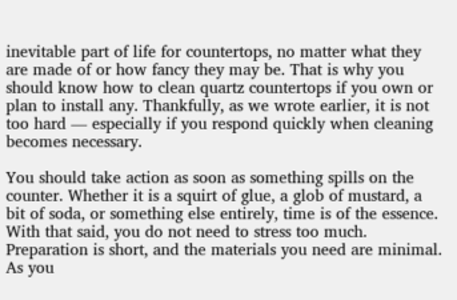inevitable part of life for countertops, no matter what they are made of or how fancy they may be. That is why you should know how to clean quartz countertops if you own or plan to install any. Thankfully, as we wrote earlier, it is not too hard — especially if you respond quickly when cleaning becomes necessary.

You should take action as soon as something spills on the counter. Whether it is a squirt of glue, a glob of mustard, a bit of soda, or something else entirely, time is of the essence. With that said, you do not need to stress too much. Preparation is short, and the materials you need are minimal. As you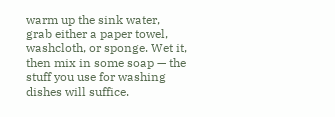warm up the sink water, grab either a paper towel, washcloth, or sponge. Wet it, then mix in some soap — the stuff you use for washing dishes will suffice.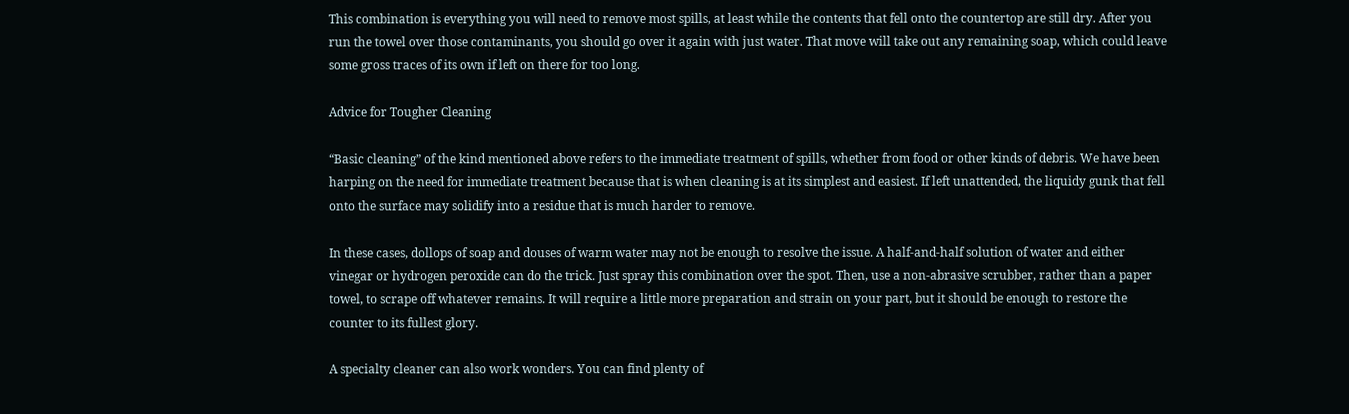This combination is everything you will need to remove most spills, at least while the contents that fell onto the countertop are still dry. After you run the towel over those contaminants, you should go over it again with just water. That move will take out any remaining soap, which could leave some gross traces of its own if left on there for too long.

Advice for Tougher Cleaning

“Basic cleaning” of the kind mentioned above refers to the immediate treatment of spills, whether from food or other kinds of debris. We have been harping on the need for immediate treatment because that is when cleaning is at its simplest and easiest. If left unattended, the liquidy gunk that fell onto the surface may solidify into a residue that is much harder to remove.

In these cases, dollops of soap and douses of warm water may not be enough to resolve the issue. A half-and-half solution of water and either vinegar or hydrogen peroxide can do the trick. Just spray this combination over the spot. Then, use a non-abrasive scrubber, rather than a paper towel, to scrape off whatever remains. It will require a little more preparation and strain on your part, but it should be enough to restore the counter to its fullest glory.

A specialty cleaner can also work wonders. You can find plenty of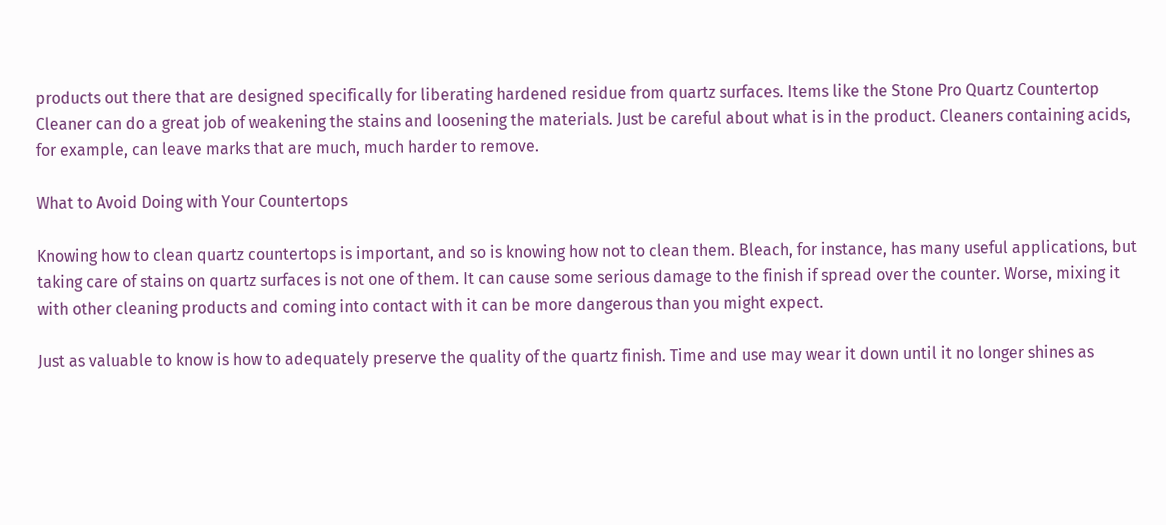products out there that are designed specifically for liberating hardened residue from quartz surfaces. Items like the Stone Pro Quartz Countertop Cleaner can do a great job of weakening the stains and loosening the materials. Just be careful about what is in the product. Cleaners containing acids, for example, can leave marks that are much, much harder to remove.

What to Avoid Doing with Your Countertops

Knowing how to clean quartz countertops is important, and so is knowing how not to clean them. Bleach, for instance, has many useful applications, but taking care of stains on quartz surfaces is not one of them. It can cause some serious damage to the finish if spread over the counter. Worse, mixing it with other cleaning products and coming into contact with it can be more dangerous than you might expect.

Just as valuable to know is how to adequately preserve the quality of the quartz finish. Time and use may wear it down until it no longer shines as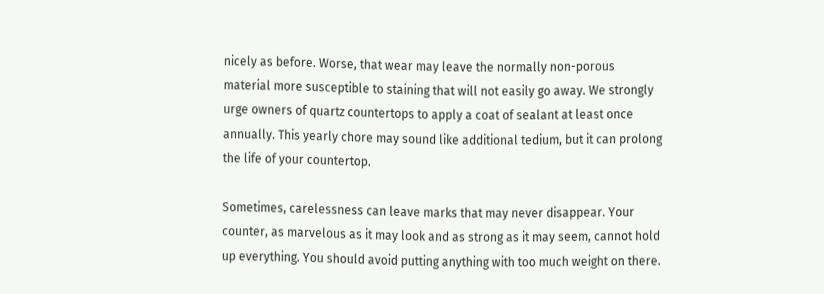nicely as before. Worse, that wear may leave the normally non-porous material more susceptible to staining that will not easily go away. We strongly urge owners of quartz countertops to apply a coat of sealant at least once annually. This yearly chore may sound like additional tedium, but it can prolong the life of your countertop.

Sometimes, carelessness can leave marks that may never disappear. Your counter, as marvelous as it may look and as strong as it may seem, cannot hold up everything. You should avoid putting anything with too much weight on there.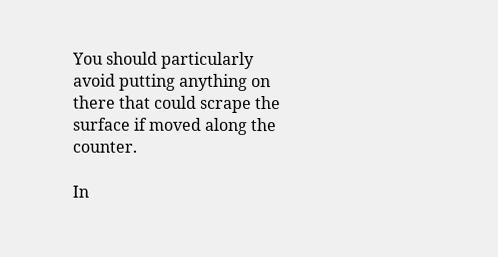You should particularly avoid putting anything on there that could scrape the surface if moved along the counter.

In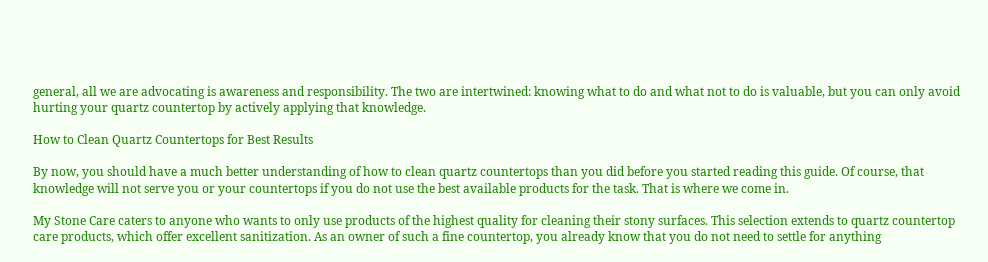general, all we are advocating is awareness and responsibility. The two are intertwined: knowing what to do and what not to do is valuable, but you can only avoid hurting your quartz countertop by actively applying that knowledge.

How to Clean Quartz Countertops for Best Results

By now, you should have a much better understanding of how to clean quartz countertops than you did before you started reading this guide. Of course, that knowledge will not serve you or your countertops if you do not use the best available products for the task. That is where we come in.

My Stone Care caters to anyone who wants to only use products of the highest quality for cleaning their stony surfaces. This selection extends to quartz countertop care products, which offer excellent sanitization. As an owner of such a fine countertop, you already know that you do not need to settle for anything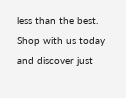less than the best. Shop with us today and discover just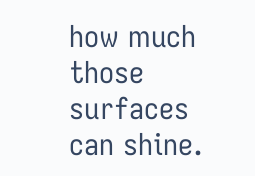how much those surfaces can shine.